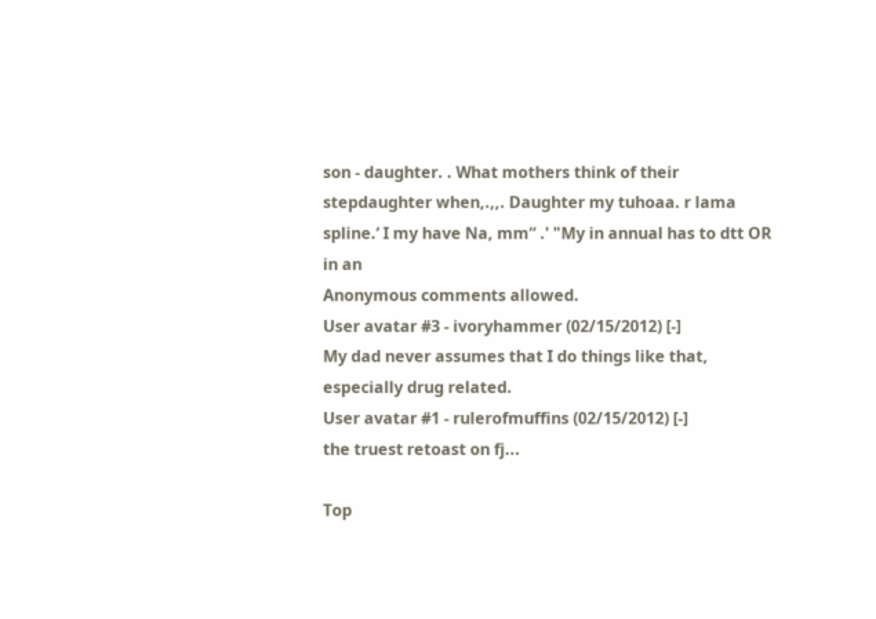son - daughter. . What mothers think of their stepdaughter when,.,,. Daughter my tuhoaa. r lama spline.‘ I my have Na, mm“ .' "My in annual has to dtt OR in an
Anonymous comments allowed.
User avatar #3 - ivoryhammer (02/15/2012) [-]
My dad never assumes that I do things like that, especially drug related.
User avatar #1 - rulerofmuffins (02/15/2012) [-]
the truest retoast on fj...

Top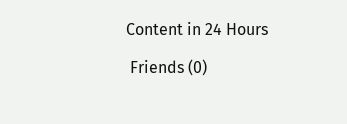Content in 24 Hours

 Friends (0)